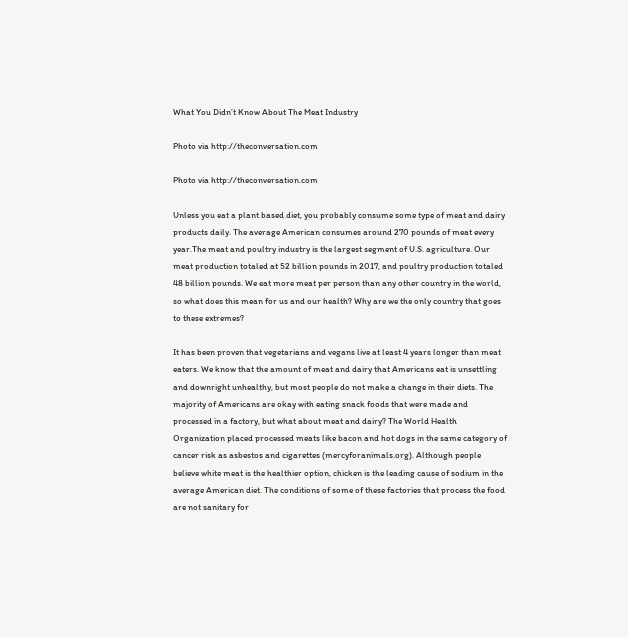What You Didn’t Know About The Meat Industry

Photo via http://theconversation.com

Photo via http://theconversation.com

Unless you eat a plant based diet, you probably consume some type of meat and dairy products daily. The average American consumes around 270 pounds of meat every year.The meat and poultry industry is the largest segment of U.S. agriculture. Our meat production totaled at 52 billion pounds in 2017, and poultry production totaled 48 billion pounds. We eat more meat per person than any other country in the world, so what does this mean for us and our health? Why are we the only country that goes to these extremes?

It has been proven that vegetarians and vegans live at least 4 years longer than meat eaters. We know that the amount of meat and dairy that Americans eat is unsettling and downright unhealthy, but most people do not make a change in their diets. The majority of Americans are okay with eating snack foods that were made and processed in a factory, but what about meat and dairy? The World Health Organization placed processed meats like bacon and hot dogs in the same category of cancer risk as asbestos and cigarettes (mercyforanimals.org). Although people believe white meat is the healthier option, chicken is the leading cause of sodium in the average American diet. The conditions of some of these factories that process the food are not sanitary for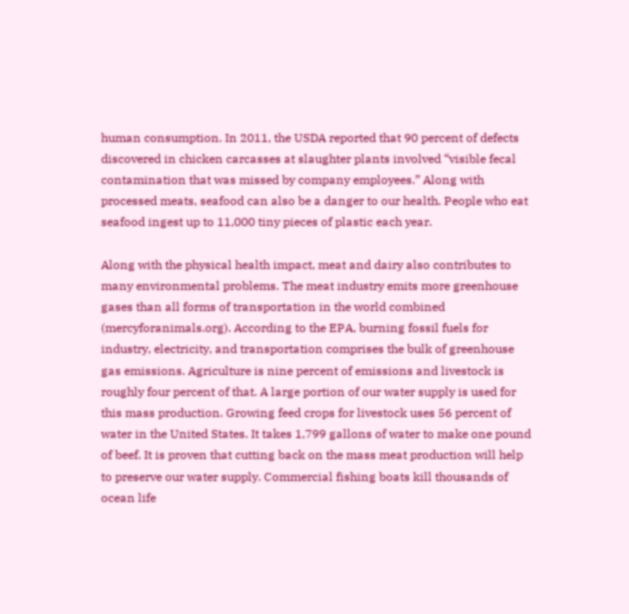human consumption. In 2011, the USDA reported that 90 percent of defects discovered in chicken carcasses at slaughter plants involved “visible fecal contamination that was missed by company employees.” Along with processed meats, seafood can also be a danger to our health. People who eat seafood ingest up to 11,000 tiny pieces of plastic each year.

Along with the physical health impact, meat and dairy also contributes to many environmental problems. The meat industry emits more greenhouse gases than all forms of transportation in the world combined (mercyforanimals.org). According to the EPA, burning fossil fuels for industry, electricity, and transportation comprises the bulk of greenhouse gas emissions. Agriculture is nine percent of emissions and livestock is roughly four percent of that. A large portion of our water supply is used for this mass production. Growing feed crops for livestock uses 56 percent of water in the United States. It takes 1,799 gallons of water to make one pound of beef. It is proven that cutting back on the mass meat production will help to preserve our water supply. Commercial fishing boats kill thousands of ocean life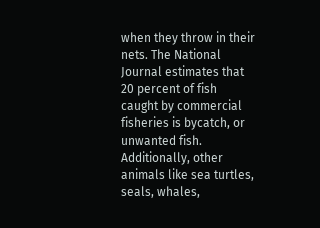when they throw in their nets. The National Journal estimates that 20 percent of fish caught by commercial fisheries is bycatch, or unwanted fish. Additionally, other animals like sea turtles, seals, whales,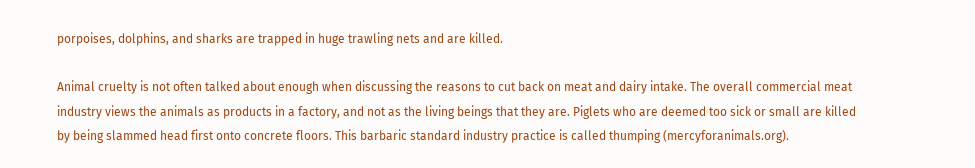porpoises, dolphins, and sharks are trapped in huge trawling nets and are killed.

Animal cruelty is not often talked about enough when discussing the reasons to cut back on meat and dairy intake. The overall commercial meat industry views the animals as products in a factory, and not as the living beings that they are. Piglets who are deemed too sick or small are killed by being slammed head first onto concrete floors. This barbaric standard industry practice is called thumping (mercyforanimals.org).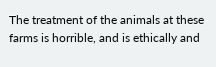The treatment of the animals at these farms is horrible, and is ethically and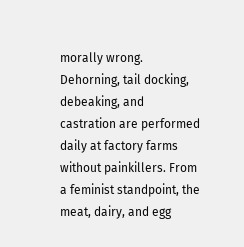morally wrong. Dehorning, tail docking, debeaking, and castration are performed daily at factory farms without painkillers. From a feminist standpoint, the meat, dairy, and egg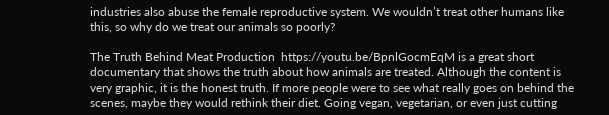industries also abuse the female reproductive system. We wouldn’t treat other humans like this, so why do we treat our animals so poorly?

The Truth Behind Meat Production  https://youtu.be/BpnlGocmEqM is a great short documentary that shows the truth about how animals are treated. Although the content is very graphic, it is the honest truth. If more people were to see what really goes on behind the scenes, maybe they would rethink their diet. Going vegan, vegetarian, or even just cutting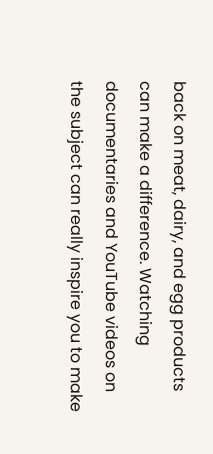back on meat, dairy, and egg products can make a difference. Watching documentaries and YouTube videos on the subject can really inspire you to make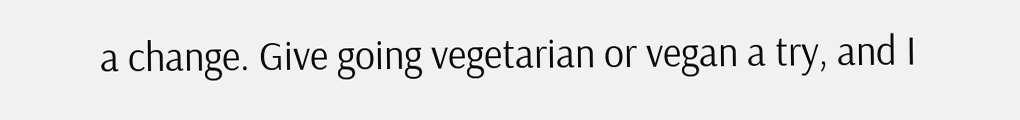a change. Give going vegetarian or vegan a try, and I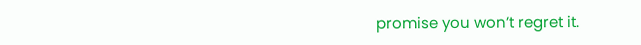promise you won’t regret it.